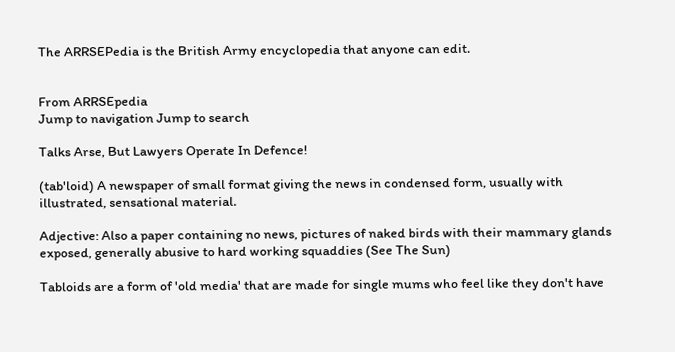The ARRSEPedia is the British Army encyclopedia that anyone can edit.


From ARRSEpedia
Jump to navigation Jump to search

Talks Arse, But Lawyers Operate In Defence!

(tab'loid) A newspaper of small format giving the news in condensed form, usually with illustrated, sensational material.

Adjective: Also a paper containing no news, pictures of naked birds with their mammary glands exposed, generally abusive to hard working squaddies (See The Sun)

Tabloids are a form of 'old media' that are made for single mums who feel like they don't have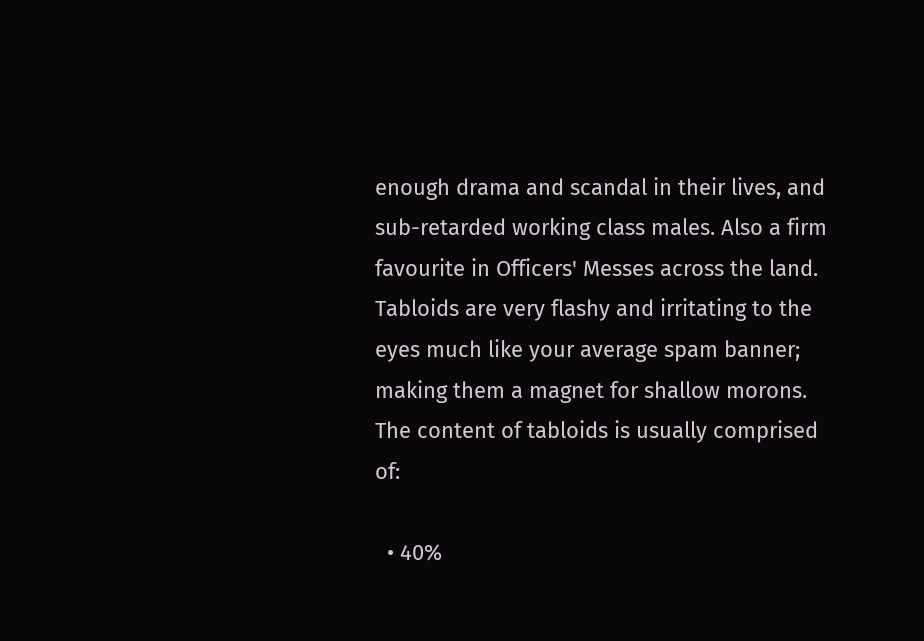enough drama and scandal in their lives, and sub-retarded working class males. Also a firm favourite in Officers' Messes across the land. Tabloids are very flashy and irritating to the eyes much like your average spam banner; making them a magnet for shallow morons. The content of tabloids is usually comprised of:

  • 40%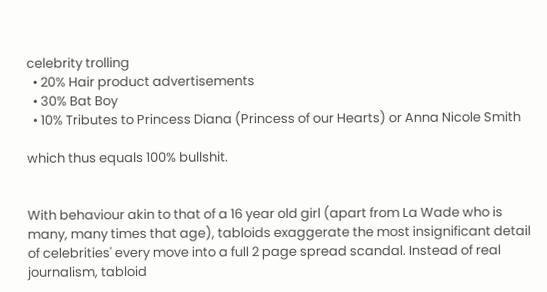celebrity trolling
  • 20% Hair product advertisements
  • 30% Bat Boy
  • 10% Tributes to Princess Diana (Princess of our Hearts) or Anna Nicole Smith

which thus equals 100% bullshit.


With behaviour akin to that of a 16 year old girl (apart from La Wade who is many, many times that age), tabloids exaggerate the most insignificant detail of celebrities' every move into a full 2 page spread scandal. Instead of real journalism, tabloid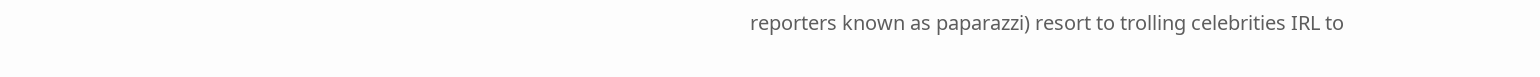reporters known as paparazzi) resort to trolling celebrities IRL to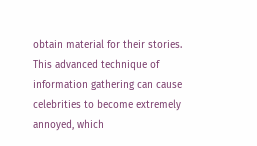obtain material for their stories. This advanced technique of information gathering can cause celebrities to become extremely annoyed, which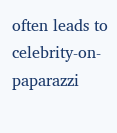often leads to celebrity-on-paparazzi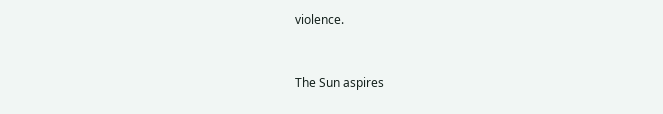violence.


The Sun aspires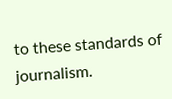to these standards of journalism.